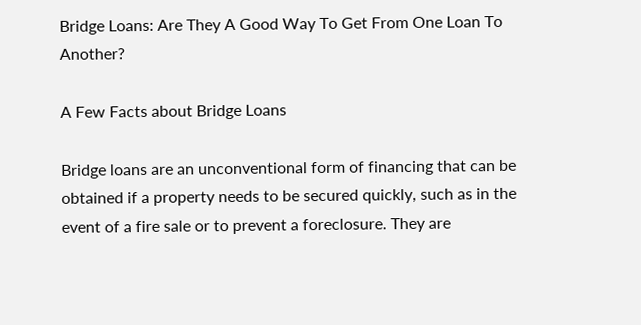Bridge Loans: Are They A Good Way To Get From One Loan To Another?

A Few Facts about Bridge Loans

Bridge loans are an unconventional form of financing that can be obtained if a property needs to be secured quickly, such as in the event of a fire sale or to prevent a foreclosure. They are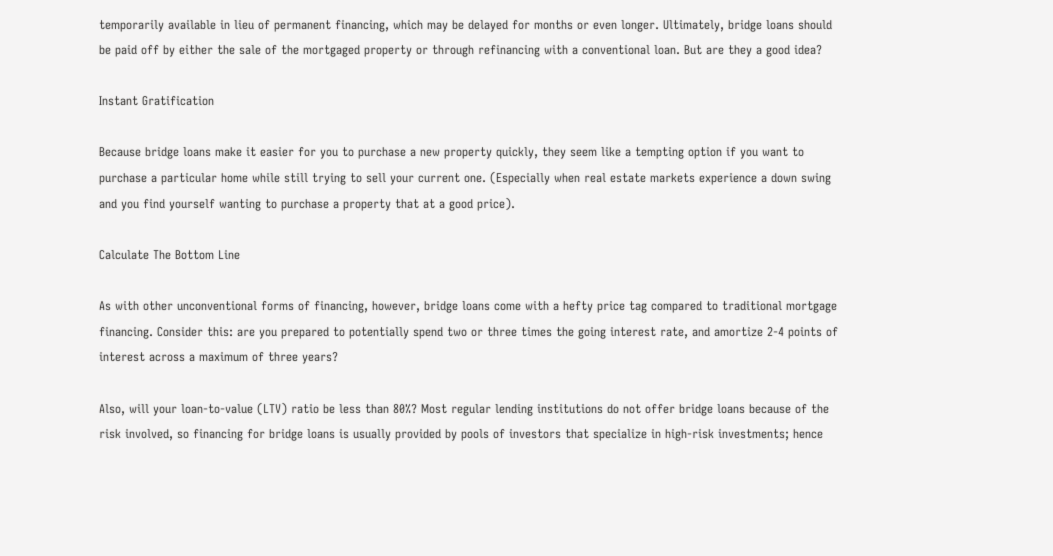temporarily available in lieu of permanent financing, which may be delayed for months or even longer. Ultimately, bridge loans should be paid off by either the sale of the mortgaged property or through refinancing with a conventional loan. But are they a good idea?

Instant Gratification

Because bridge loans make it easier for you to purchase a new property quickly, they seem like a tempting option if you want to purchase a particular home while still trying to sell your current one. (Especially when real estate markets experience a down swing and you find yourself wanting to purchase a property that at a good price).

Calculate The Bottom Line

As with other unconventional forms of financing, however, bridge loans come with a hefty price tag compared to traditional mortgage financing. Consider this: are you prepared to potentially spend two or three times the going interest rate, and amortize 2-4 points of interest across a maximum of three years?

Also, will your loan-to-value (LTV) ratio be less than 80%? Most regular lending institutions do not offer bridge loans because of the risk involved, so financing for bridge loans is usually provided by pools of investors that specialize in high-risk investments; hence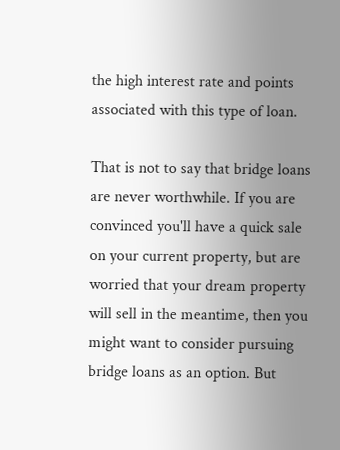the high interest rate and points associated with this type of loan.

That is not to say that bridge loans are never worthwhile. If you are convinced you'll have a quick sale on your current property, but are worried that your dream property will sell in the meantime, then you might want to consider pursuing bridge loans as an option. But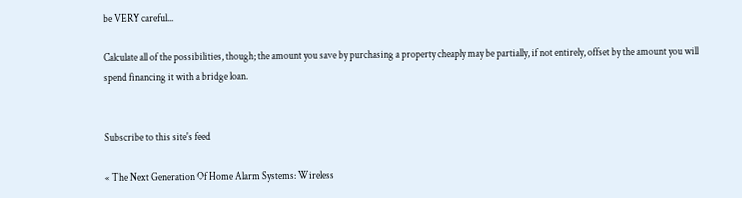be VERY careful...

Calculate all of the possibilities, though; the amount you save by purchasing a property cheaply may be partially, if not entirely, offset by the amount you will spend financing it with a bridge loan.


Subscribe to this site's feed

« The Next Generation Of Home Alarm Systems: Wireless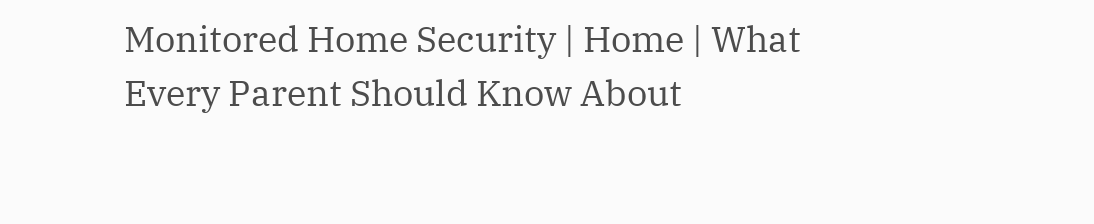Monitored Home Security | Home | What Every Parent Should Know About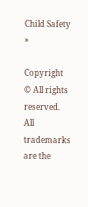Child Safety »

Copyright © All rights reserved.
All trademarks are the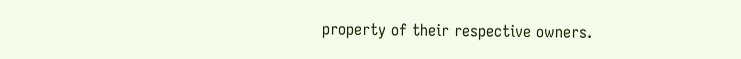property of their respective owners.